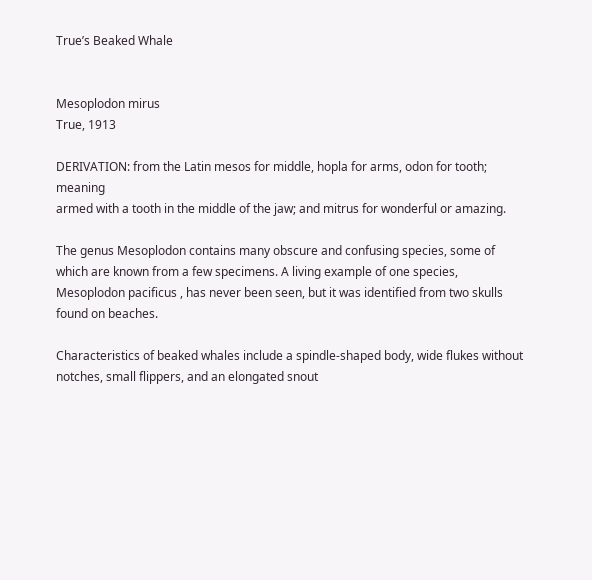True’s Beaked Whale


Mesoplodon mirus
True, 1913

DERIVATION: from the Latin mesos for middle, hopla for arms, odon for tooth; meaning
armed with a tooth in the middle of the jaw; and mitrus for wonderful or amazing.

The genus Mesoplodon contains many obscure and confusing species, some of which are known from a few specimens. A living example of one species, Mesoplodon pacificus , has never been seen, but it was identified from two skulls found on beaches.

Characteristics of beaked whales include a spindle-shaped body, wide flukes without notches, small flippers, and an elongated snout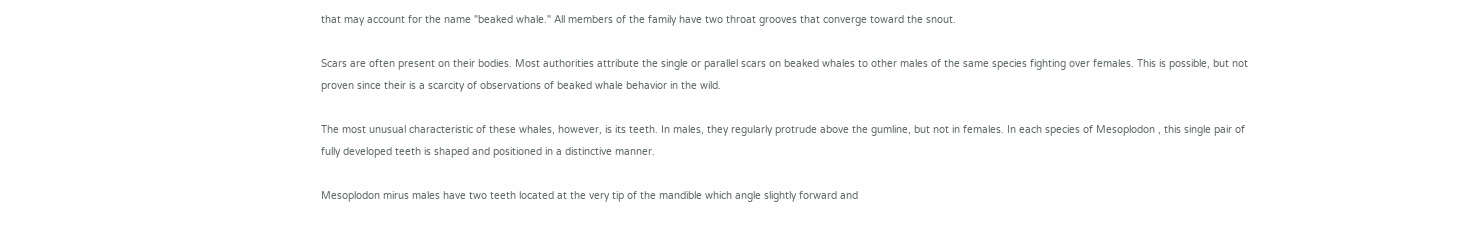that may account for the name "beaked whale." All members of the family have two throat grooves that converge toward the snout.

Scars are often present on their bodies. Most authorities attribute the single or parallel scars on beaked whales to other males of the same species fighting over females. This is possible, but not proven since their is a scarcity of observations of beaked whale behavior in the wild.

The most unusual characteristic of these whales, however, is its teeth. In males, they regularly protrude above the gumline, but not in females. In each species of Mesoplodon , this single pair of fully developed teeth is shaped and positioned in a distinctive manner.

Mesoplodon mirus males have two teeth located at the very tip of the mandible which angle slightly forward and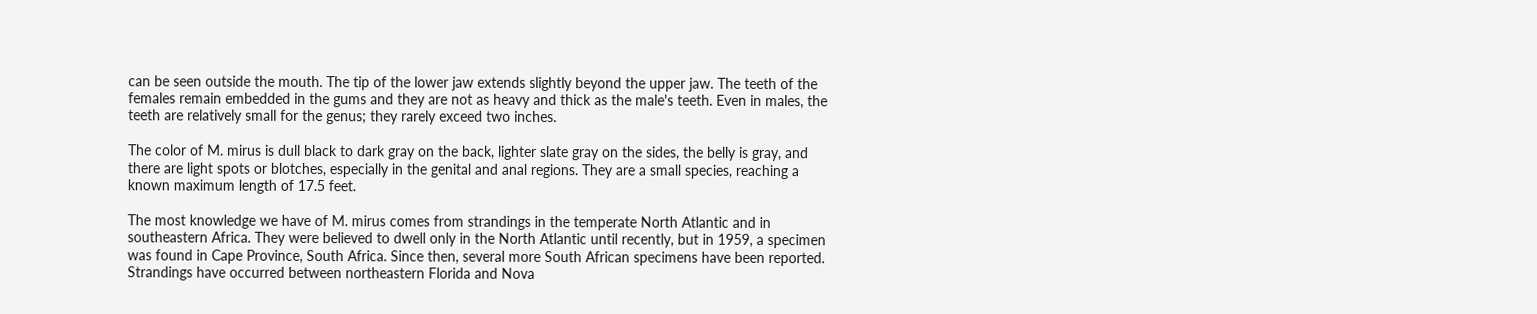can be seen outside the mouth. The tip of the lower jaw extends slightly beyond the upper jaw. The teeth of the females remain embedded in the gums and they are not as heavy and thick as the male's teeth. Even in males, the teeth are relatively small for the genus; they rarely exceed two inches.

The color of M. mirus is dull black to dark gray on the back, lighter slate gray on the sides, the belly is gray, and there are light spots or blotches, especially in the genital and anal regions. They are a small species, reaching a known maximum length of 17.5 feet.

The most knowledge we have of M. mirus comes from strandings in the temperate North Atlantic and in southeastern Africa. They were believed to dwell only in the North Atlantic until recently, but in 1959, a specimen was found in Cape Province, South Africa. Since then, several more South African specimens have been reported. Strandings have occurred between northeastern Florida and Nova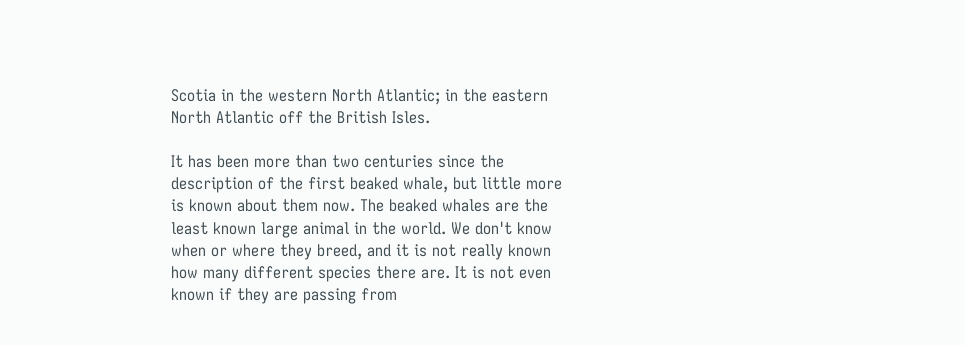Scotia in the western North Atlantic; in the eastern North Atlantic off the British Isles.

It has been more than two centuries since the description of the first beaked whale, but little more is known about them now. The beaked whales are the least known large animal in the world. We don't know when or where they breed, and it is not really known how many different species there are. It is not even known if they are passing from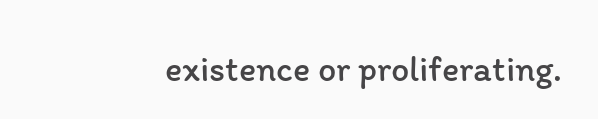existence or proliferating.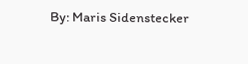By: Maris Sidenstecker